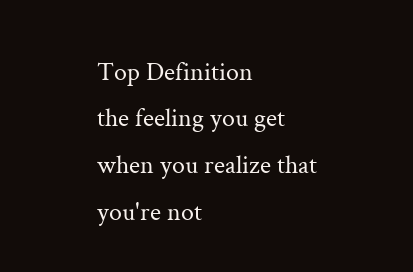Top Definition
the feeling you get when you realize that you're not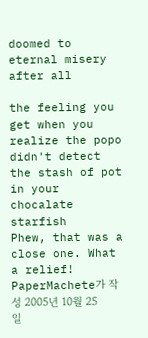doomed to eternal misery after all

the feeling you get when you realize the popo didn't detect the stash of pot in your chocalate starfish
Phew, that was a close one. What a relief!
PaperMachete가 작성 2005년 10월 25일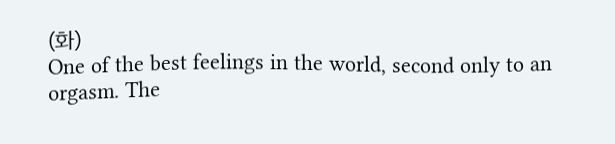(화)
One of the best feelings in the world, second only to an orgasm. The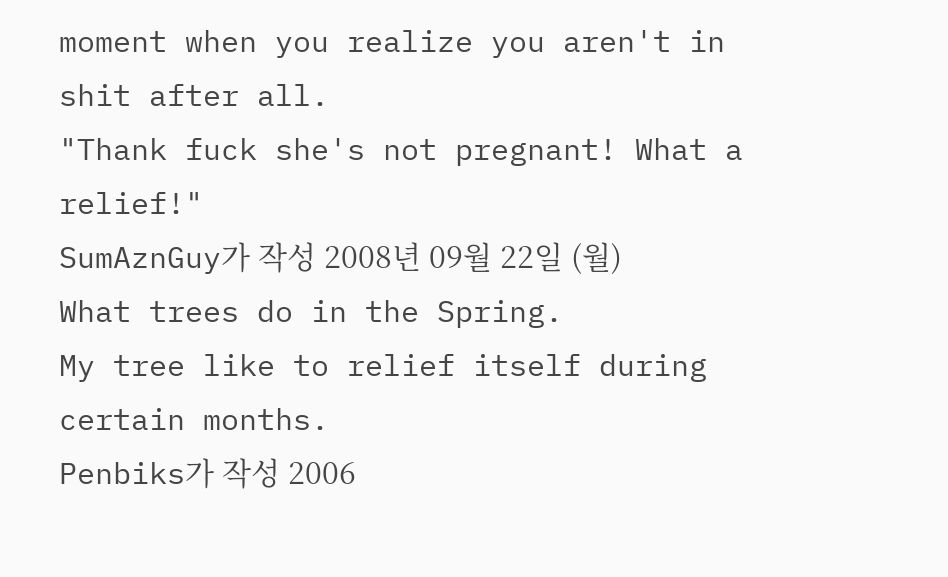moment when you realize you aren't in shit after all.
"Thank fuck she's not pregnant! What a relief!"
SumAznGuy가 작성 2008년 09월 22일 (월)
What trees do in the Spring.
My tree like to relief itself during certain months.
Penbiks가 작성 2006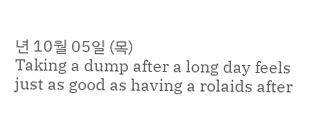년 10월 05일 (목)
Taking a dump after a long day feels just as good as having a rolaids after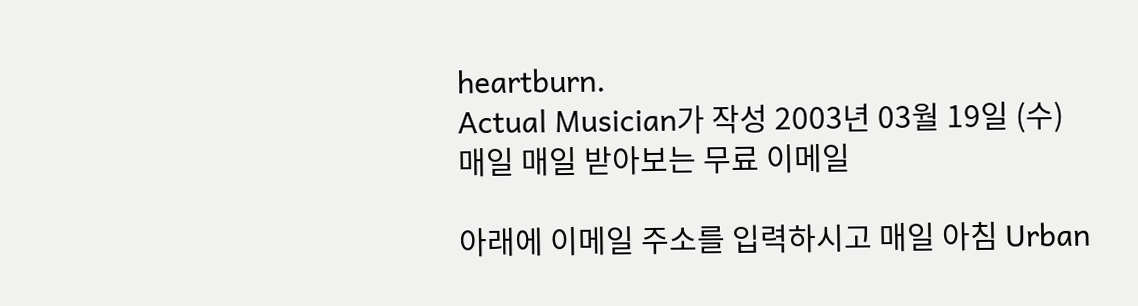heartburn.
Actual Musician가 작성 2003년 03월 19일 (수)
매일 매일 받아보는 무료 이메일

아래에 이메일 주소를 입력하시고 매일 아침 Urban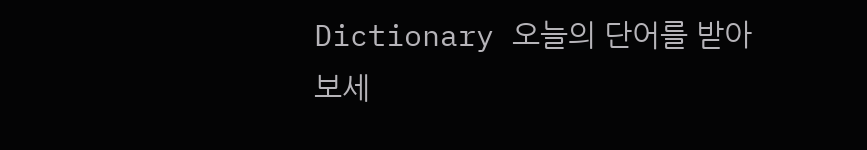Dictionary 오늘의 단어를 받아 보세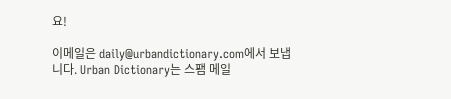요!

이메일은 daily@urbandictionary.com에서 보냅니다. Urban Dictionary는 스팸 메일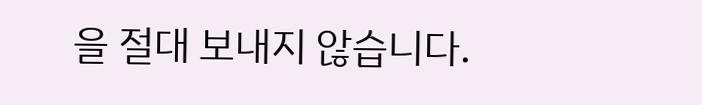을 절대 보내지 않습니다.